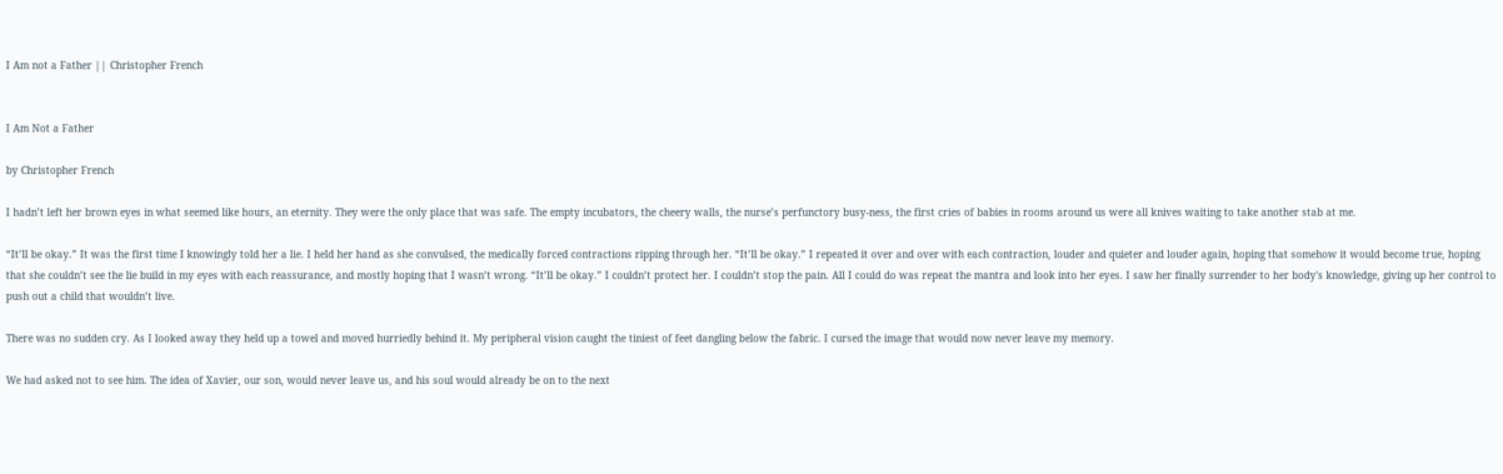I Am not a Father || Christopher French


I Am Not a Father

by Christopher French

I hadn’t left her brown eyes in what seemed like hours, an eternity. They were the only place that was safe. The empty incubators, the cheery walls, the nurse’s perfunctory busy-ness, the first cries of babies in rooms around us were all knives waiting to take another stab at me.

“It’ll be okay.” It was the first time I knowingly told her a lie. I held her hand as she convulsed, the medically forced contractions ripping through her. “It’ll be okay.” I repeated it over and over with each contraction, louder and quieter and louder again, hoping that somehow it would become true, hoping that she couldn’t see the lie build in my eyes with each reassurance, and mostly hoping that I wasn’t wrong. “It’ll be okay.” I couldn’t protect her. I couldn’t stop the pain. All I could do was repeat the mantra and look into her eyes. I saw her finally surrender to her body's knowledge, giving up her control to push out a child that wouldn’t live.

There was no sudden cry. As I looked away they held up a towel and moved hurriedly behind it. My peripheral vision caught the tiniest of feet dangling below the fabric. I cursed the image that would now never leave my memory.

We had asked not to see him. The idea of Xavier, our son, would never leave us, and his soul would already be on to the next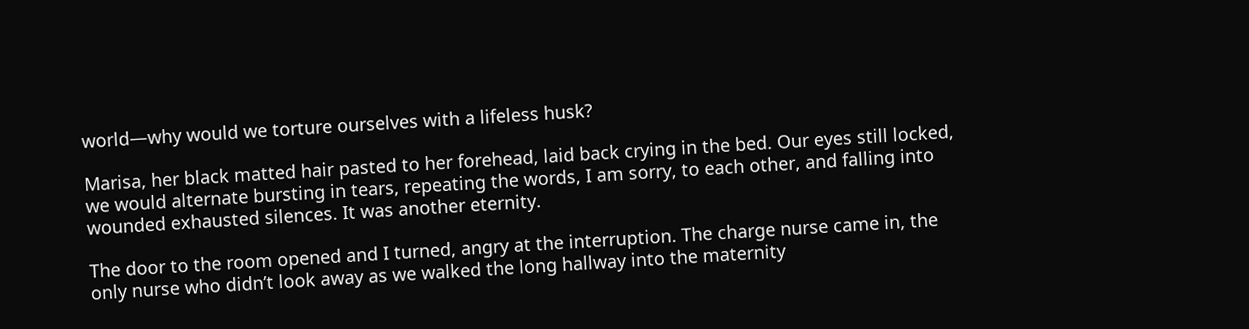world—why would we torture ourselves with a lifeless husk?

Marisa, her black matted hair pasted to her forehead, laid back crying in the bed. Our eyes still locked, we would alternate bursting in tears, repeating the words, I am sorry, to each other, and falling into wounded exhausted silences. It was another eternity.

The door to the room opened and I turned, angry at the interruption. The charge nurse came in, the only nurse who didn’t look away as we walked the long hallway into the maternity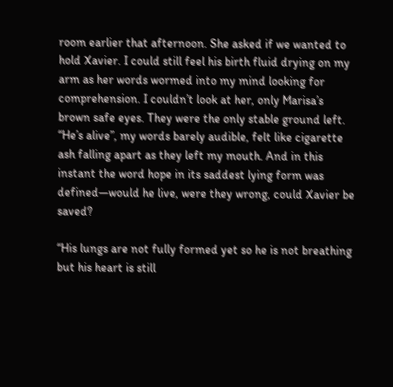room earlier that afternoon. She asked if we wanted to hold Xavier. I could still feel his birth fluid drying on my arm as her words wormed into my mind looking for comprehension. I couldn’t look at her, only Marisa’s brown safe eyes. They were the only stable ground left. “He’s alive”, my words barely audible, felt like cigarette ash falling apart as they left my mouth. And in this instant the word hope in its saddest lying form was defined—would he live, were they wrong, could Xavier be saved?

“His lungs are not fully formed yet so he is not breathing but his heart is still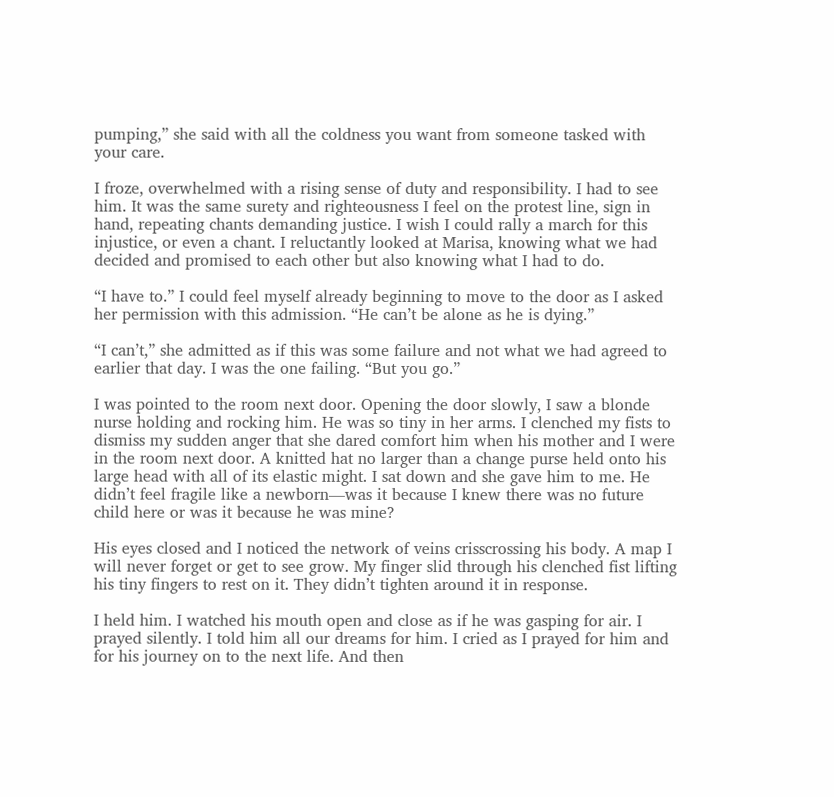pumping,” she said with all the coldness you want from someone tasked with your care.

I froze, overwhelmed with a rising sense of duty and responsibility. I had to see him. It was the same surety and righteousness I feel on the protest line, sign in hand, repeating chants demanding justice. I wish I could rally a march for this injustice, or even a chant. I reluctantly looked at Marisa, knowing what we had decided and promised to each other but also knowing what I had to do.

“I have to.” I could feel myself already beginning to move to the door as I asked her permission with this admission. “He can’t be alone as he is dying.”

“I can’t,” she admitted as if this was some failure and not what we had agreed to earlier that day. I was the one failing. “But you go.”

I was pointed to the room next door. Opening the door slowly, I saw a blonde nurse holding and rocking him. He was so tiny in her arms. I clenched my fists to dismiss my sudden anger that she dared comfort him when his mother and I were in the room next door. A knitted hat no larger than a change purse held onto his large head with all of its elastic might. I sat down and she gave him to me. He didn’t feel fragile like a newborn—was it because I knew there was no future child here or was it because he was mine?

His eyes closed and I noticed the network of veins crisscrossing his body. A map I will never forget or get to see grow. My finger slid through his clenched fist lifting his tiny fingers to rest on it. They didn’t tighten around it in response.

I held him. I watched his mouth open and close as if he was gasping for air. I prayed silently. I told him all our dreams for him. I cried as I prayed for him and for his journey on to the next life. And then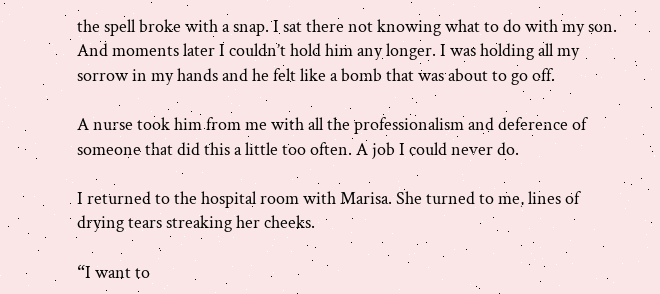the spell broke with a snap. I sat there not knowing what to do with my son. And moments later I couldn’t hold him any longer. I was holding all my sorrow in my hands and he felt like a bomb that was about to go off.

A nurse took him from me with all the professionalism and deference of someone that did this a little too often. A job I could never do.

I returned to the hospital room with Marisa. She turned to me, lines of drying tears streaking her cheeks.

“I want to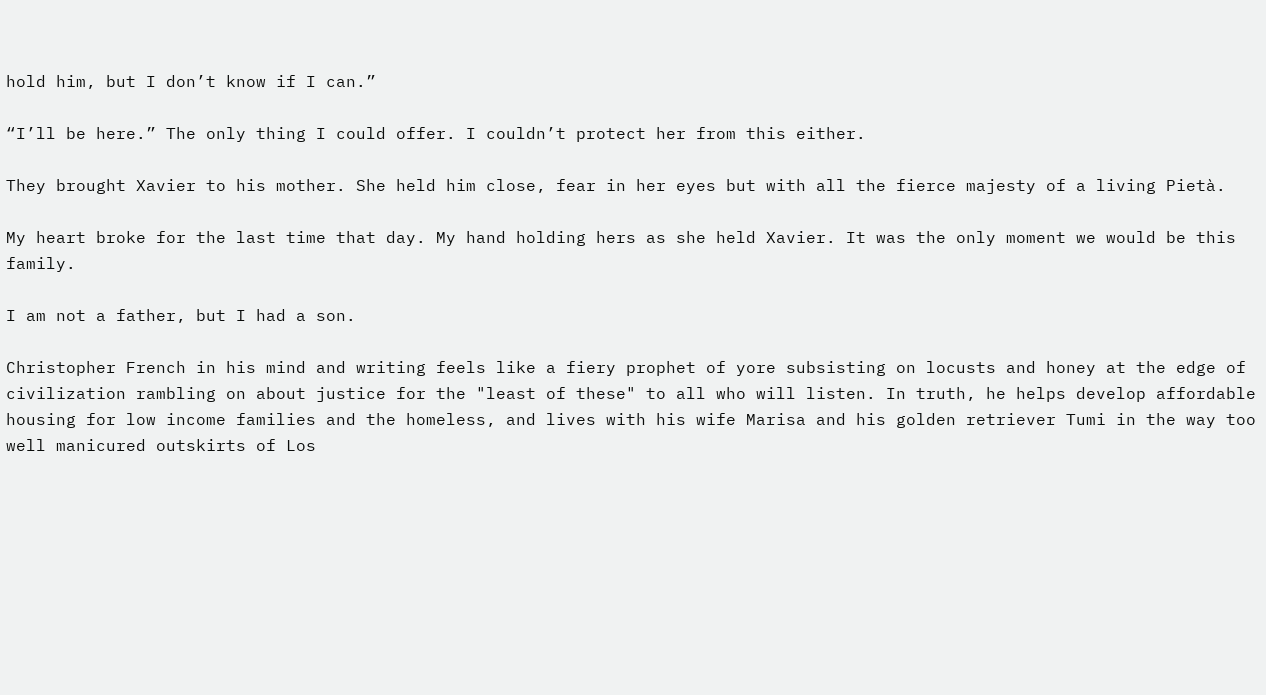hold him, but I don’t know if I can.”

“I’ll be here.” The only thing I could offer. I couldn’t protect her from this either.

They brought Xavier to his mother. She held him close, fear in her eyes but with all the fierce majesty of a living Pietà.

My heart broke for the last time that day. My hand holding hers as she held Xavier. It was the only moment we would be this family.

I am not a father, but I had a son.

Christopher French in his mind and writing feels like a fiery prophet of yore subsisting on locusts and honey at the edge of civilization rambling on about justice for the "least of these" to all who will listen. In truth, he helps develop affordable housing for low income families and the homeless, and lives with his wife Marisa and his golden retriever Tumi in the way too well manicured outskirts of Los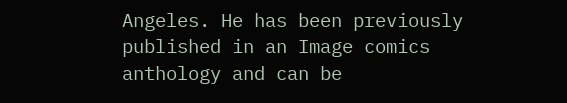Angeles. He has been previously published in an Image comics anthology and can be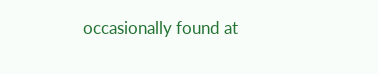occasionally found at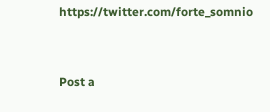https://twitter.com/forte_somnio


Post a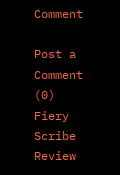Comment

Post a Comment (0)
Fiery Scribe Review